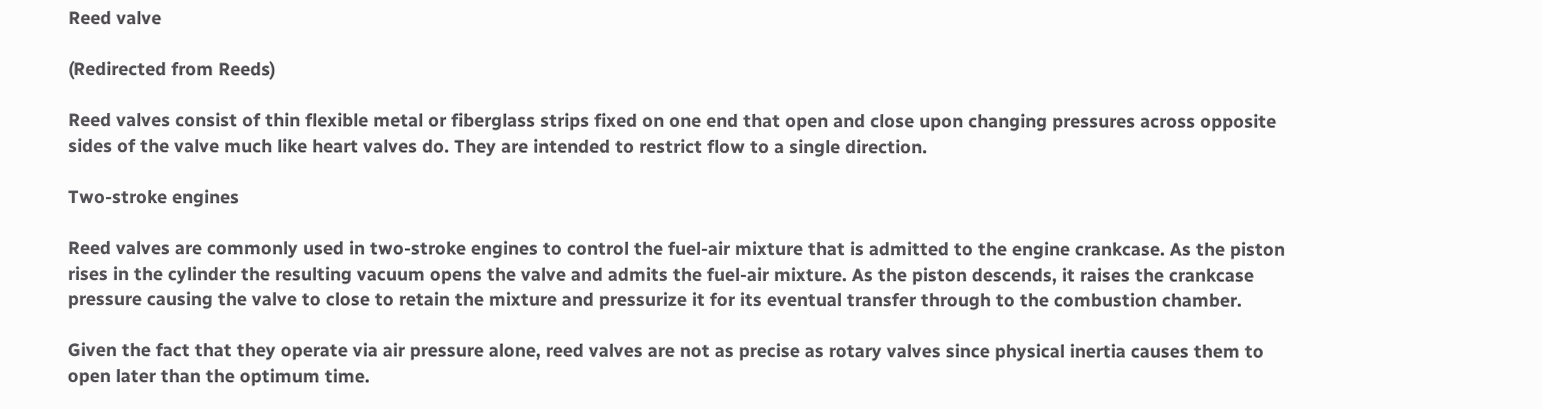Reed valve

(Redirected from Reeds)

Reed valves consist of thin flexible metal or fiberglass strips fixed on one end that open and close upon changing pressures across opposite sides of the valve much like heart valves do. They are intended to restrict flow to a single direction.

Two-stroke engines

Reed valves are commonly used in two-stroke engines to control the fuel-air mixture that is admitted to the engine crankcase. As the piston rises in the cylinder the resulting vacuum opens the valve and admits the fuel-air mixture. As the piston descends, it raises the crankcase pressure causing the valve to close to retain the mixture and pressurize it for its eventual transfer through to the combustion chamber.

Given the fact that they operate via air pressure alone, reed valves are not as precise as rotary valves since physical inertia causes them to open later than the optimum time.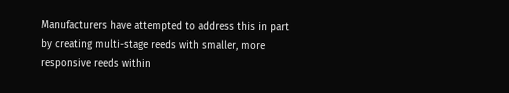Manufacturers have attempted to address this in part by creating multi-stage reeds with smaller, more responsive reeds within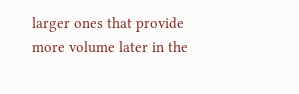larger ones that provide more volume later in the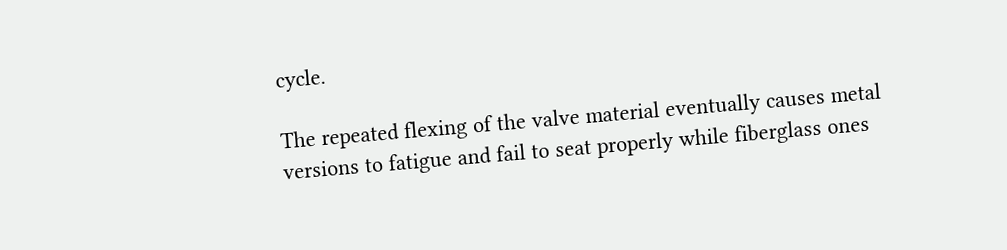cycle.

The repeated flexing of the valve material eventually causes metal versions to fatigue and fail to seat properly while fiberglass ones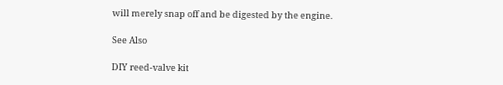will merely snap off and be digested by the engine.

See Also

DIY reed-valve kit